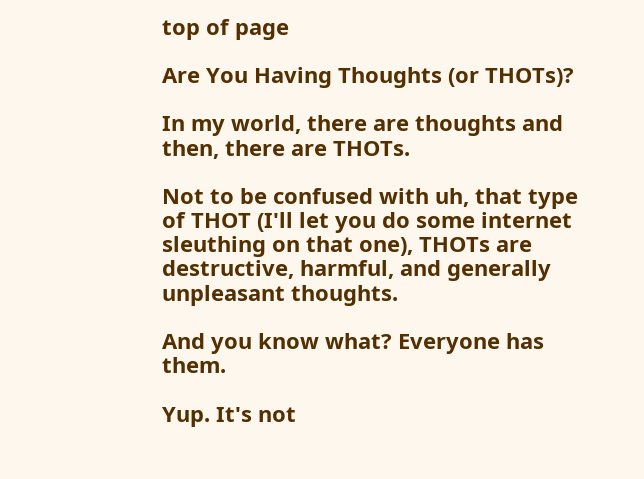top of page

Are You Having Thoughts (or THOTs)?

In my world, there are thoughts and then, there are THOTs.

Not to be confused with uh, that type of THOT (I'll let you do some internet sleuthing on that one), THOTs are destructive, harmful, and generally unpleasant thoughts.

And you know what? Everyone has them.

Yup. It's not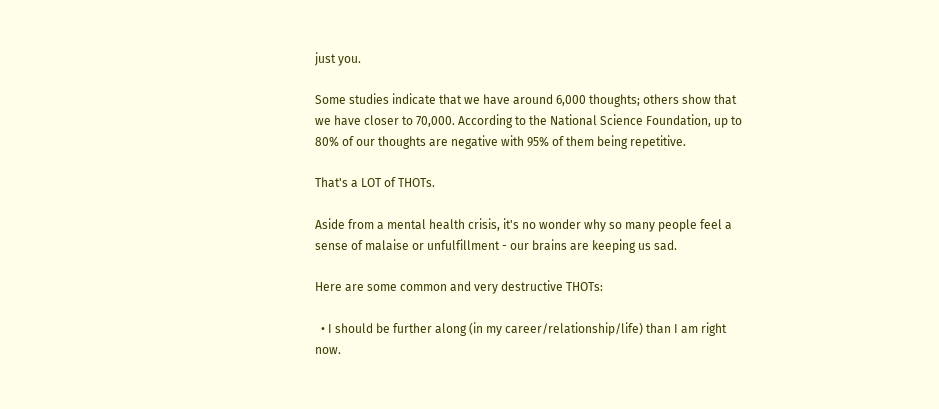just you.

Some studies indicate that we have around 6,000 thoughts; others show that we have closer to 70,000. According to the National Science Foundation, up to 80% of our thoughts are negative with 95% of them being repetitive.

That's a LOT of THOTs.

Aside from a mental health crisis, it's no wonder why so many people feel a sense of malaise or unfulfillment - our brains are keeping us sad.

Here are some common and very destructive THOTs:

  • I should be further along (in my career/relationship/life) than I am right now.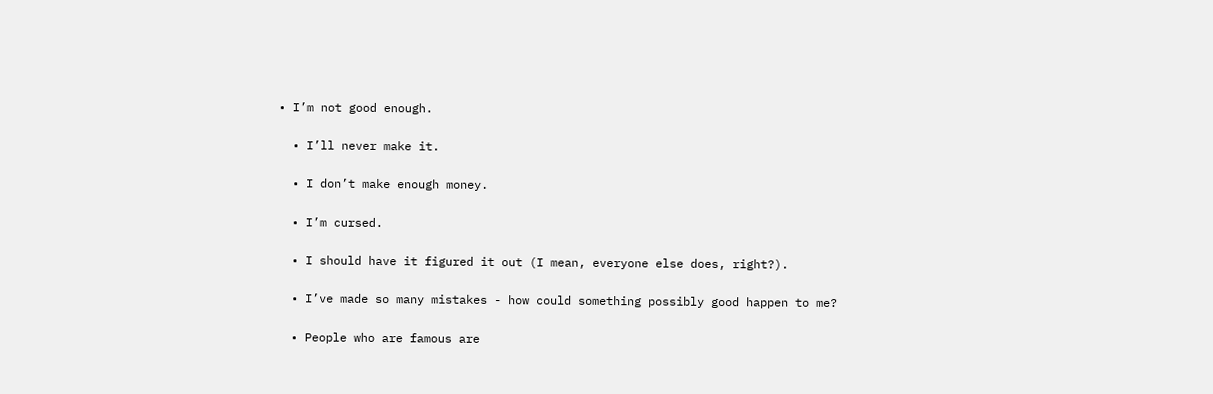• I’m not good enough.

  • I’ll never make it.

  • I don’t make enough money.

  • I’m cursed.

  • I should have it figured it out (I mean, everyone else does, right?).

  • I’ve made so many mistakes - how could something possibly good happen to me?

  • People who are famous are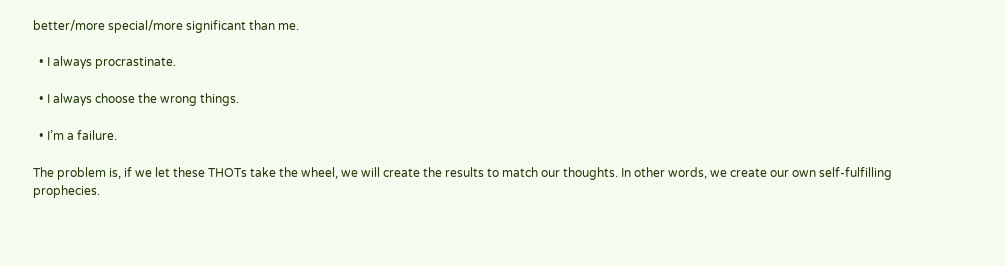better/more special/more significant than me.

  • I always procrastinate.

  • I always choose the wrong things.

  • I’m a failure.

The problem is, if we let these THOTs take the wheel, we will create the results to match our thoughts. In other words, we create our own self-fulfilling prophecies.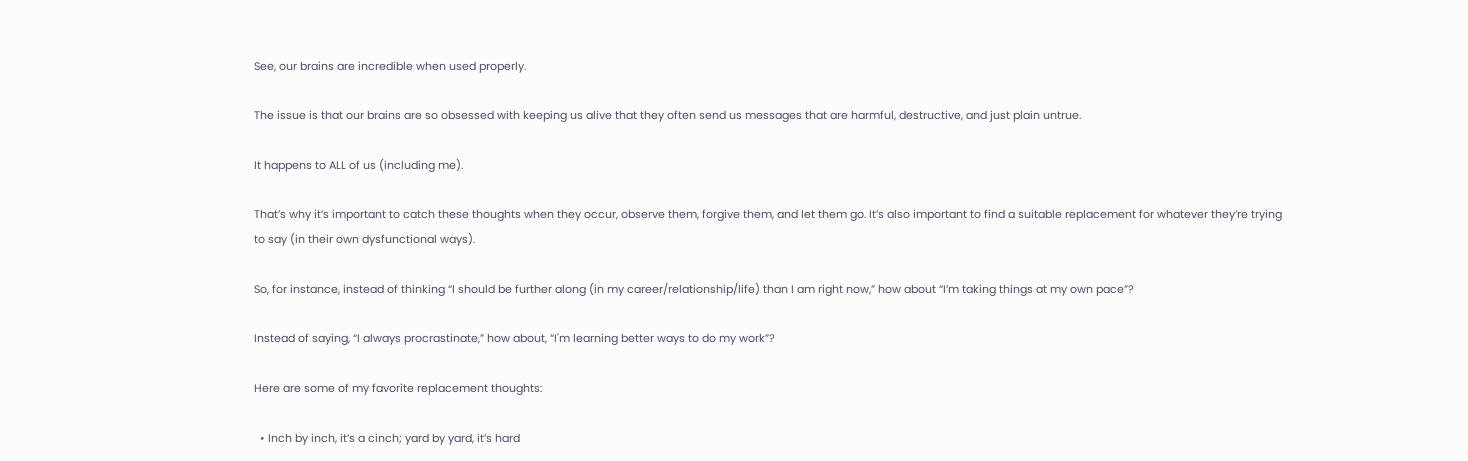See, our brains are incredible when used properly.

The issue is that our brains are so obsessed with keeping us alive that they often send us messages that are harmful, destructive, and just plain untrue.

It happens to ALL of us (including me).

That’s why it’s important to catch these thoughts when they occur, observe them, forgive them, and let them go. It’s also important to find a suitable replacement for whatever they’re trying to say (in their own dysfunctional ways).

So, for instance, instead of thinking “I should be further along (in my career/relationship/life) than I am right now,” how about “I’m taking things at my own pace”?

Instead of saying, “I always procrastinate,” how about, “I'm learning better ways to do my work”?

Here are some of my favorite replacement thoughts:

  • Inch by inch, it’s a cinch; yard by yard, it’s hard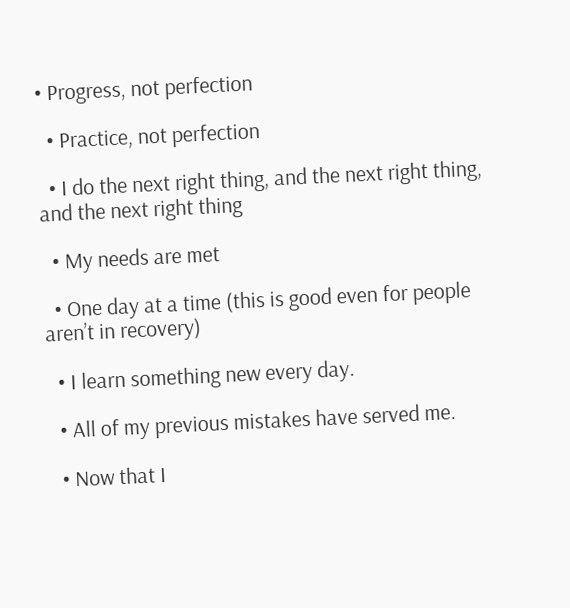• Progress, not perfection

  • Practice, not perfection

  • I do the next right thing, and the next right thing, and the next right thing

  • My needs are met

  • One day at a time (this is good even for people aren’t in recovery)

  • I learn something new every day.

  • All of my previous mistakes have served me.

  • Now that I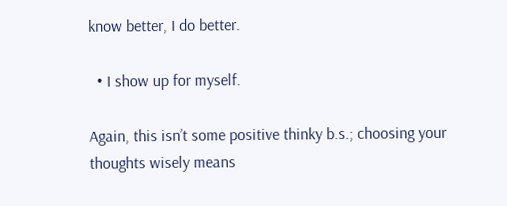know better, I do better.

  • I show up for myself.

Again, this isn’t some positive thinky b.s.; choosing your thoughts wisely means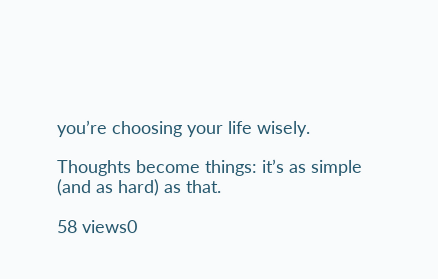you’re choosing your life wisely.

Thoughts become things: it’s as simple (and as hard) as that.

58 views0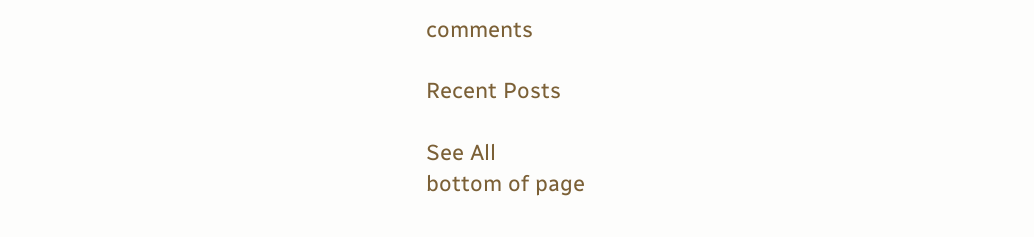comments

Recent Posts

See All
bottom of page